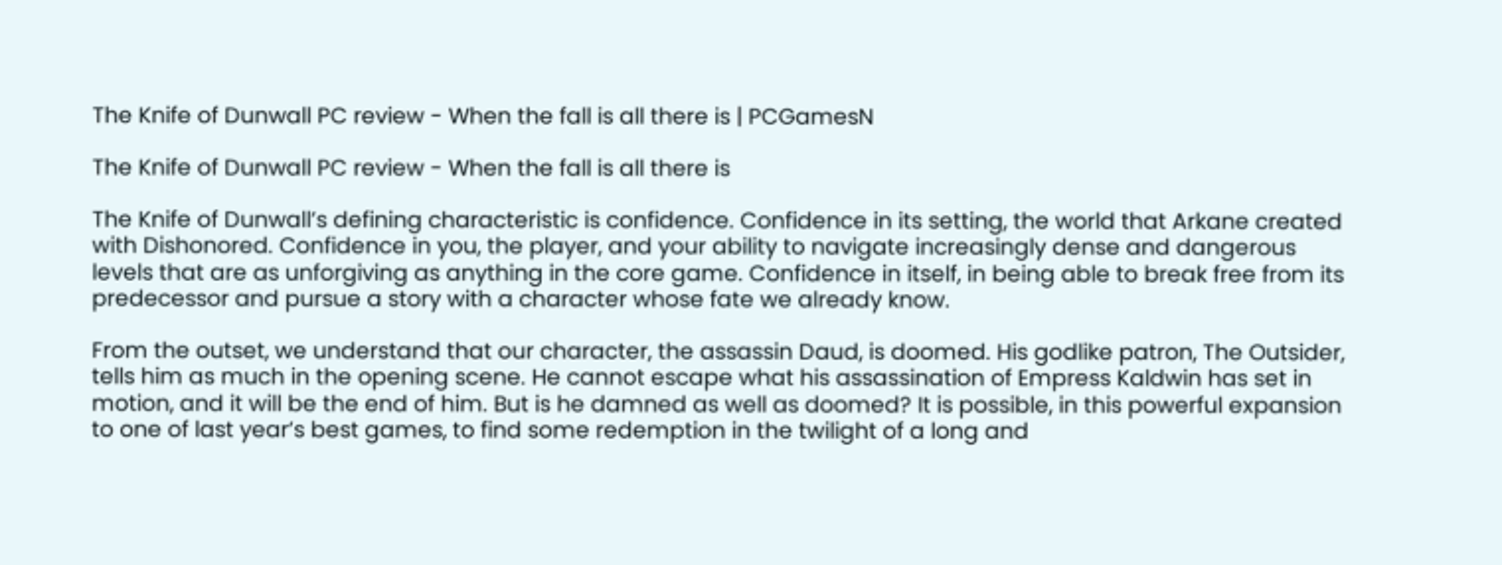The Knife of Dunwall PC review - When the fall is all there is | PCGamesN

The Knife of Dunwall PC review - When the fall is all there is

The Knife of Dunwall’s defining characteristic is confidence. Confidence in its setting, the world that Arkane created with Dishonored. Confidence in you, the player, and your ability to navigate increasingly dense and dangerous levels that are as unforgiving as anything in the core game. Confidence in itself, in being able to break free from its predecessor and pursue a story with a character whose fate we already know.

From the outset, we understand that our character, the assassin Daud, is doomed. His godlike patron, The Outsider, tells him as much in the opening scene. He cannot escape what his assassination of Empress Kaldwin has set in motion, and it will be the end of him. But is he damned as well as doomed? It is possible, in this powerful expansion to one of last year’s best games, to find some redemption in the twilight of a long and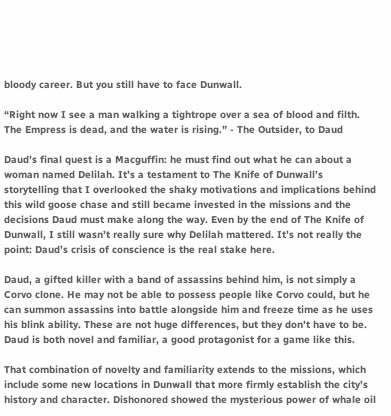bloody career. But you still have to face Dunwall.

“Right now I see a man walking a tightrope over a sea of blood and filth. The Empress is dead, and the water is rising.” - The Outsider, to Daud

Daud’s final quest is a Macguffin: he must find out what he can about a woman named Delilah. It’s a testament to The Knife of Dunwall’s storytelling that I overlooked the shaky motivations and implications behind this wild goose chase and still became invested in the missions and the decisions Daud must make along the way. Even by the end of The Knife of Dunwall, I still wasn’t really sure why Delilah mattered. It’s not really the point: Daud’s crisis of conscience is the real stake here.

Daud, a gifted killer with a band of assassins behind him, is not simply a Corvo clone. He may not be able to possess people like Corvo could, but he can summon assassins into battle alongside him and freeze time as he uses his blink ability. These are not huge differences, but they don’t have to be. Daud is both novel and familiar, a good protagonist for a game like this.

That combination of novelty and familiarity extends to the missions, which include some new locations in Dunwall that more firmly establish the city’s history and character. Dishonored showed the mysterious power of whale oil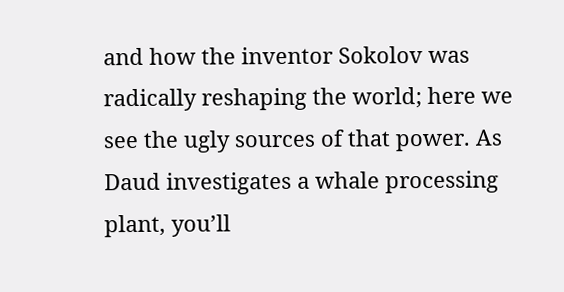and how the inventor Sokolov was radically reshaping the world; here we see the ugly sources of that power. As Daud investigates a whale processing plant, you’ll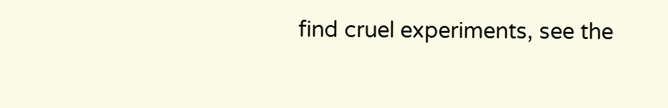find cruel experiments, see the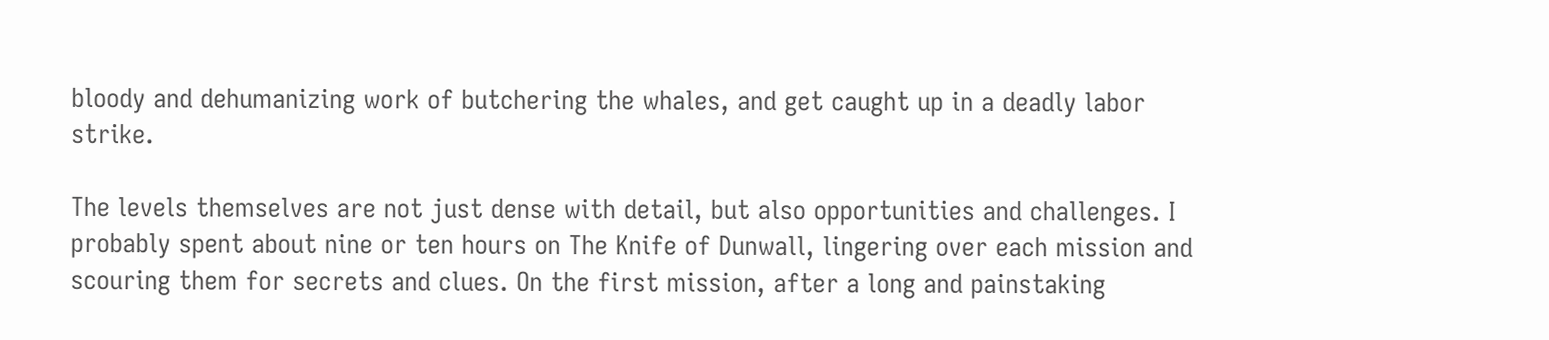bloody and dehumanizing work of butchering the whales, and get caught up in a deadly labor strike.

The levels themselves are not just dense with detail, but also opportunities and challenges. I probably spent about nine or ten hours on The Knife of Dunwall, lingering over each mission and scouring them for secrets and clues. On the first mission, after a long and painstaking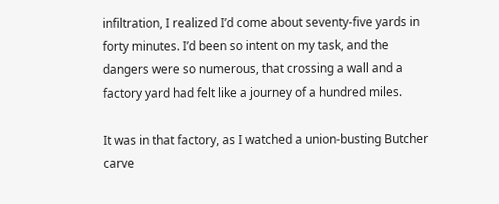infiltration, I realized I’d come about seventy-five yards in forty minutes. I’d been so intent on my task, and the dangers were so numerous, that crossing a wall and a factory yard had felt like a journey of a hundred miles.

It was in that factory, as I watched a union-busting Butcher carve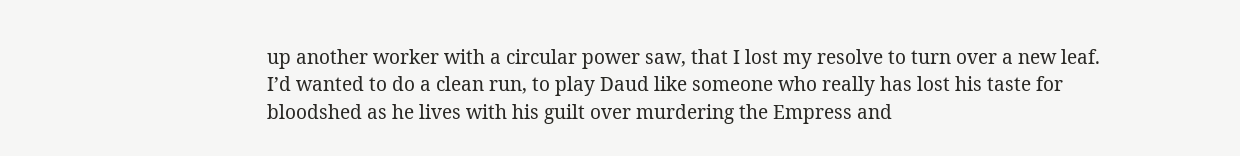up another worker with a circular power saw, that I lost my resolve to turn over a new leaf. I’d wanted to do a clean run, to play Daud like someone who really has lost his taste for bloodshed as he lives with his guilt over murdering the Empress and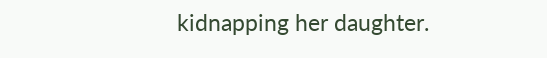kidnapping her daughter.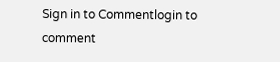Sign in to Commentlogin to comment